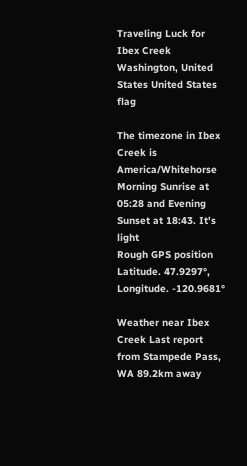Traveling Luck for Ibex Creek Washington, United States United States flag

The timezone in Ibex Creek is America/Whitehorse
Morning Sunrise at 05:28 and Evening Sunset at 18:43. It's light
Rough GPS position Latitude. 47.9297°, Longitude. -120.9681°

Weather near Ibex Creek Last report from Stampede Pass, WA 89.2km away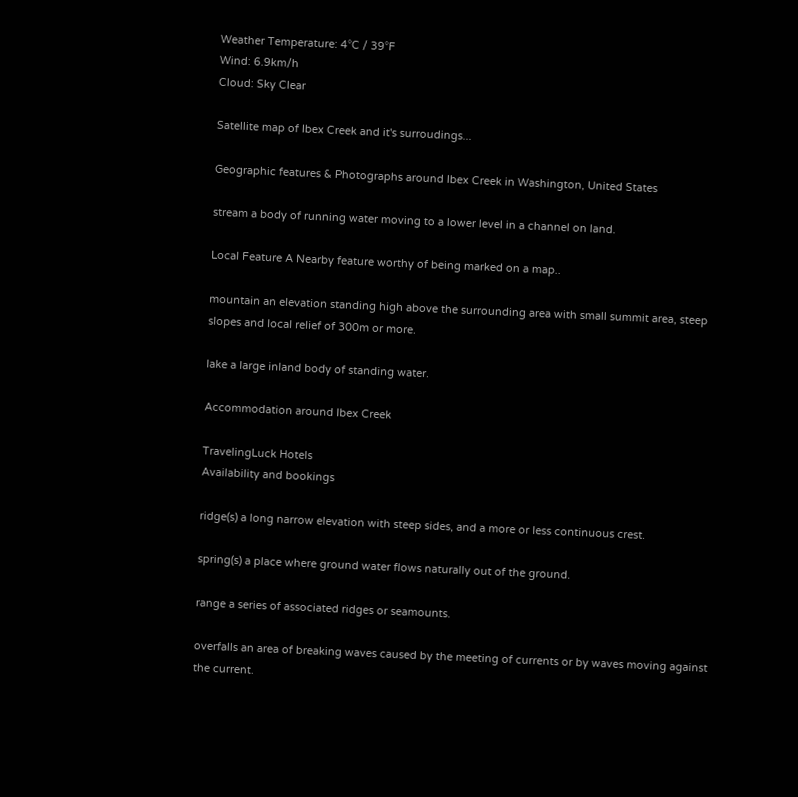Weather Temperature: 4°C / 39°F
Wind: 6.9km/h
Cloud: Sky Clear

Satellite map of Ibex Creek and it's surroudings...

Geographic features & Photographs around Ibex Creek in Washington, United States

stream a body of running water moving to a lower level in a channel on land.

Local Feature A Nearby feature worthy of being marked on a map..

mountain an elevation standing high above the surrounding area with small summit area, steep slopes and local relief of 300m or more.

lake a large inland body of standing water.

Accommodation around Ibex Creek

TravelingLuck Hotels
Availability and bookings

ridge(s) a long narrow elevation with steep sides, and a more or less continuous crest.

spring(s) a place where ground water flows naturally out of the ground.

range a series of associated ridges or seamounts.

overfalls an area of breaking waves caused by the meeting of currents or by waves moving against the current.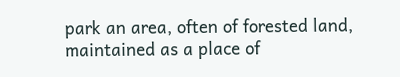park an area, often of forested land, maintained as a place of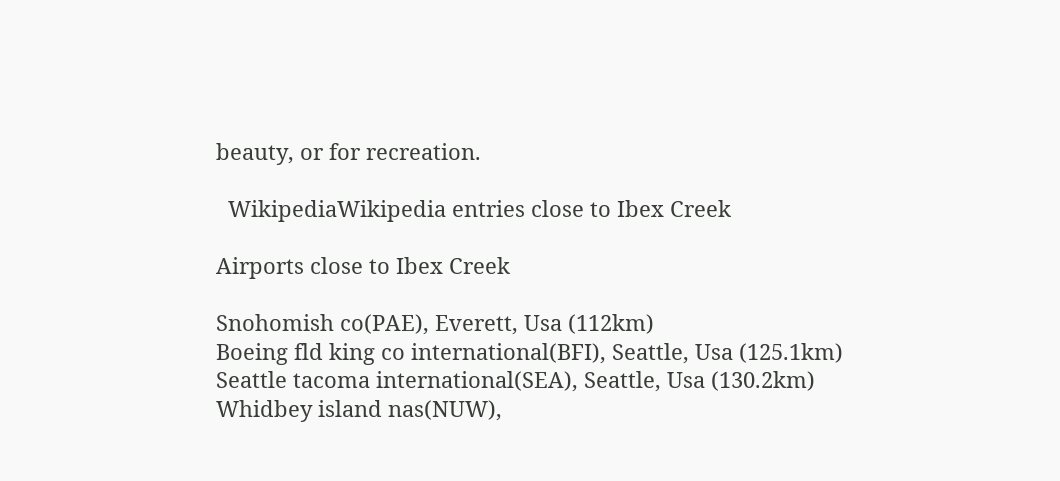beauty, or for recreation.

  WikipediaWikipedia entries close to Ibex Creek

Airports close to Ibex Creek

Snohomish co(PAE), Everett, Usa (112km)
Boeing fld king co international(BFI), Seattle, Usa (125.1km)
Seattle tacoma international(SEA), Seattle, Usa (130.2km)
Whidbey island nas(NUW),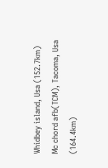Whidbey island, Usa (152.7km)
Mc chord afb(TCM), Tacoma, Usa (164.4km)